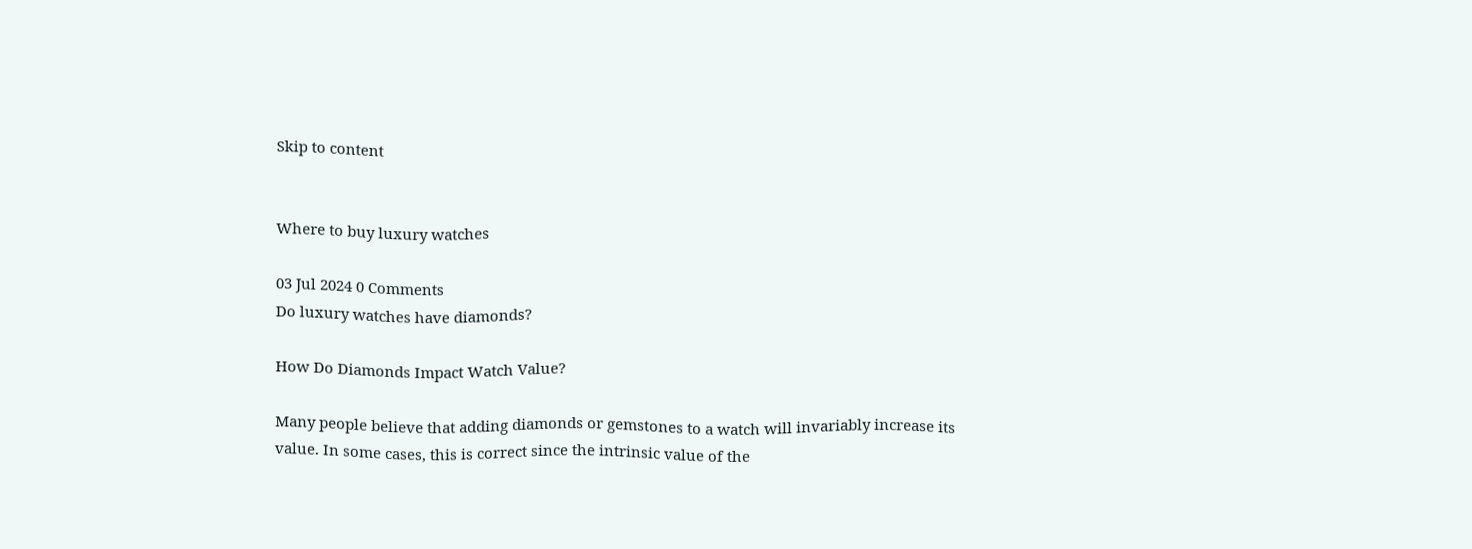Skip to content


Where to buy luxury watches

03 Jul 2024 0 Comments
Do luxury watches have diamonds?

How Do Diamonds Impact Watch Value?

Many people believe that adding diamonds or gemstones to a watch will invariably increase its value. In some cases, this is correct since the intrinsic value of the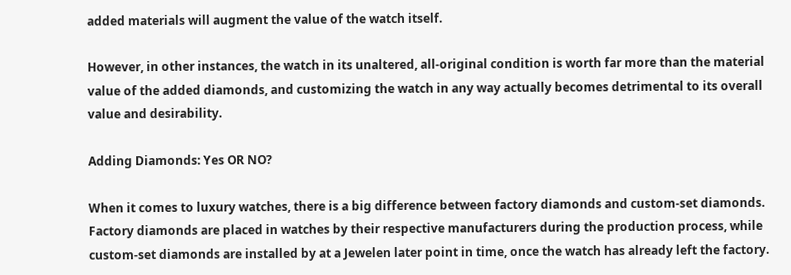added materials will augment the value of the watch itself.

However, in other instances, the watch in its unaltered, all-original condition is worth far more than the material value of the added diamonds, and customizing the watch in any way actually becomes detrimental to its overall value and desirability.

Adding Diamonds: Yes OR NO?

When it comes to luxury watches, there is a big difference between factory diamonds and custom-set diamonds. Factory diamonds are placed in watches by their respective manufacturers during the production process, while custom-set diamonds are installed by at a Jewelen later point in time, once the watch has already left the factory.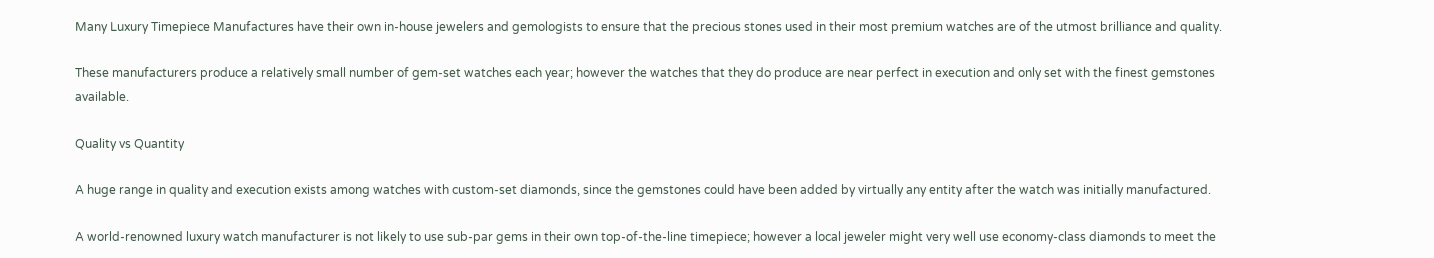Many Luxury Timepiece Manufactures have their own in-house jewelers and gemologists to ensure that the precious stones used in their most premium watches are of the utmost brilliance and quality.

These manufacturers produce a relatively small number of gem-set watches each year; however the watches that they do produce are near perfect in execution and only set with the finest gemstones available.

Quality vs Quantity

A huge range in quality and execution exists among watches with custom-set diamonds, since the gemstones could have been added by virtually any entity after the watch was initially manufactured.

A world-renowned luxury watch manufacturer is not likely to use sub-par gems in their own top-of-the-line timepiece; however a local jeweler might very well use economy-class diamonds to meet the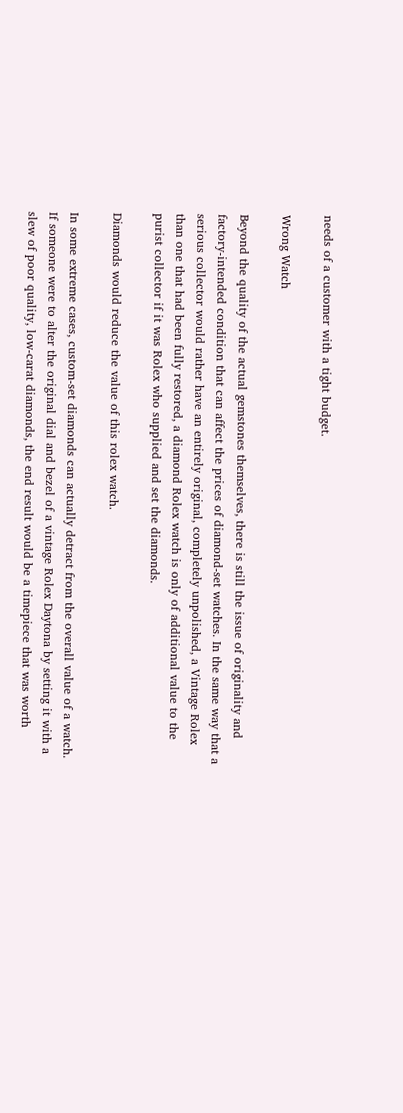needs of a customer with a tight budget.

Wrong Watch

Beyond the quality of the actual gemstones themselves, there is still the issue of originality and factory-intended condition that can affect the prices of diamond-set watches. In the same way that a serious collector would rather have an entirely original, completely unpolished, a Vintage Rolex than one that had been fully restored, a diamond Rolex watch is only of additional value to the purist collector if it was Rolex who supplied and set the diamonds.

Diamonds would reduce the value of this rolex watch.

In some extreme cases, custom-set diamonds can actually detract from the overall value of a watch. If someone were to alter the original dial and bezel of a vintage Rolex Daytona by setting it with a slew of poor quality, low-carat diamonds, the end result would be a timepiece that was worth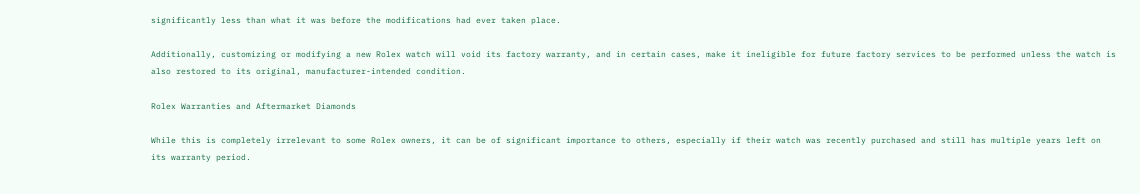significantly less than what it was before the modifications had ever taken place.

Additionally, customizing or modifying a new Rolex watch will void its factory warranty, and in certain cases, make it ineligible for future factory services to be performed unless the watch is also restored to its original, manufacturer-intended condition.

Rolex Warranties and Aftermarket Diamonds

While this is completely irrelevant to some Rolex owners, it can be of significant importance to others, especially if their watch was recently purchased and still has multiple years left on its warranty period.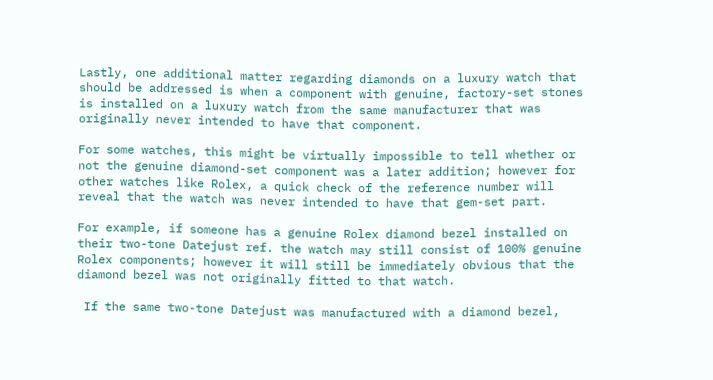Lastly, one additional matter regarding diamonds on a luxury watch that should be addressed is when a component with genuine, factory-set stones is installed on a luxury watch from the same manufacturer that was originally never intended to have that component.

For some watches, this might be virtually impossible to tell whether or not the genuine diamond-set component was a later addition; however for other watches like Rolex, a quick check of the reference number will reveal that the watch was never intended to have that gem-set part.

For example, if someone has a genuine Rolex diamond bezel installed on their two-tone Datejust ref. the watch may still consist of 100% genuine Rolex components; however it will still be immediately obvious that the diamond bezel was not originally fitted to that watch.

 If the same two-tone Datejust was manufactured with a diamond bezel,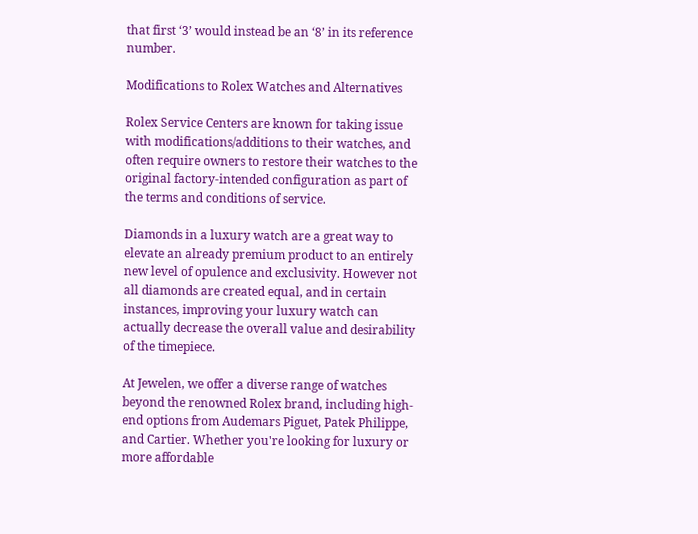that first ‘3’ would instead be an ‘8’ in its reference number.

Modifications to Rolex Watches and Alternatives

Rolex Service Centers are known for taking issue with modifications/additions to their watches, and often require owners to restore their watches to the original factory-intended configuration as part of the terms and conditions of service.

Diamonds in a luxury watch are a great way to elevate an already premium product to an entirely new level of opulence and exclusivity. However not all diamonds are created equal, and in certain instances, improving your luxury watch can actually decrease the overall value and desirability of the timepiece.

At Jewelen, we offer a diverse range of watches beyond the renowned Rolex brand, including high-end options from Audemars Piguet, Patek Philippe, and Cartier. Whether you're looking for luxury or more affordable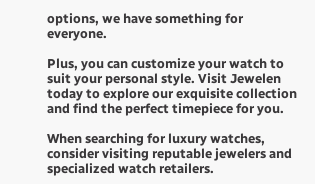options, we have something for everyone.

Plus, you can customize your watch to suit your personal style. Visit Jewelen today to explore our exquisite collection and find the perfect timepiece for you.

When searching for luxury watches, consider visiting reputable jewelers and specialized watch retailers.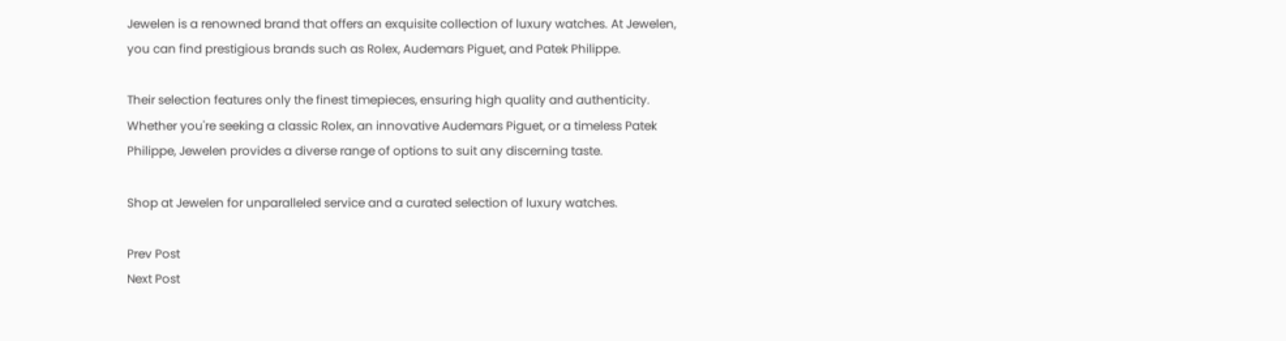Jewelen is a renowned brand that offers an exquisite collection of luxury watches. At Jewelen, you can find prestigious brands such as Rolex, Audemars Piguet, and Patek Philippe.

Their selection features only the finest timepieces, ensuring high quality and authenticity. Whether you're seeking a classic Rolex, an innovative Audemars Piguet, or a timeless Patek Philippe, Jewelen provides a diverse range of options to suit any discerning taste.

Shop at Jewelen for unparalleled service and a curated selection of luxury watches.

Prev Post
Next Post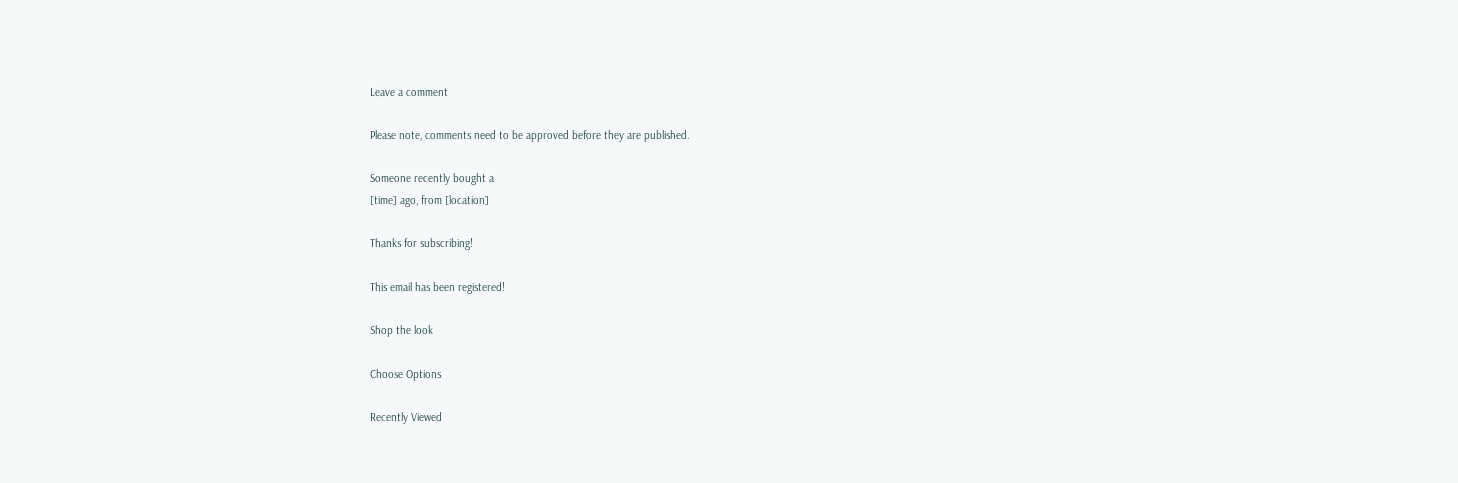Leave a comment

Please note, comments need to be approved before they are published.

Someone recently bought a
[time] ago, from [location]

Thanks for subscribing!

This email has been registered!

Shop the look

Choose Options

Recently Viewed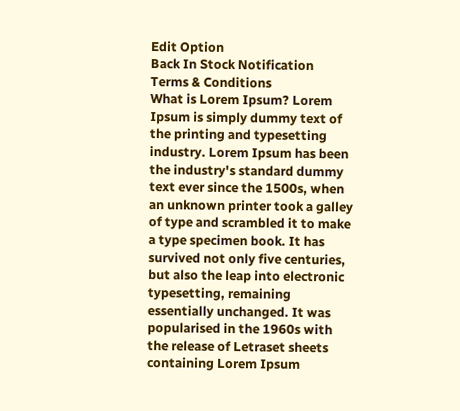Edit Option
Back In Stock Notification
Terms & Conditions
What is Lorem Ipsum? Lorem Ipsum is simply dummy text of the printing and typesetting industry. Lorem Ipsum has been the industry's standard dummy text ever since the 1500s, when an unknown printer took a galley of type and scrambled it to make a type specimen book. It has survived not only five centuries, but also the leap into electronic typesetting, remaining essentially unchanged. It was popularised in the 1960s with the release of Letraset sheets containing Lorem Ipsum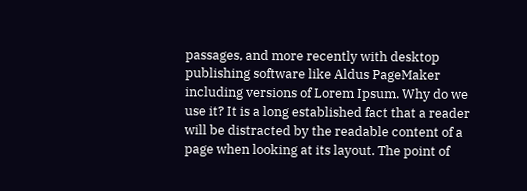passages, and more recently with desktop publishing software like Aldus PageMaker including versions of Lorem Ipsum. Why do we use it? It is a long established fact that a reader will be distracted by the readable content of a page when looking at its layout. The point of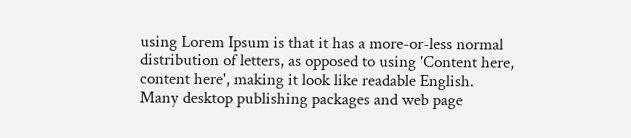using Lorem Ipsum is that it has a more-or-less normal distribution of letters, as opposed to using 'Content here, content here', making it look like readable English. Many desktop publishing packages and web page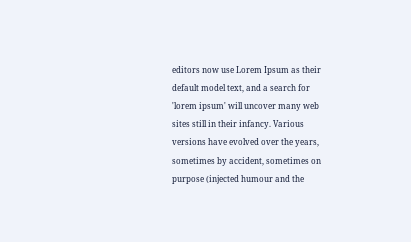editors now use Lorem Ipsum as their default model text, and a search for 'lorem ipsum' will uncover many web sites still in their infancy. Various versions have evolved over the years, sometimes by accident, sometimes on purpose (injected humour and the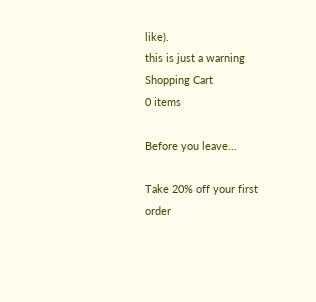like).
this is just a warning
Shopping Cart
0 items

Before you leave...

Take 20% off your first order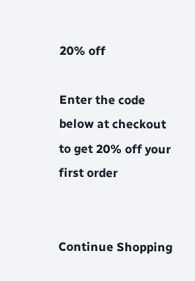20% off

Enter the code below at checkout to get 20% off your first order


Continue Shopping